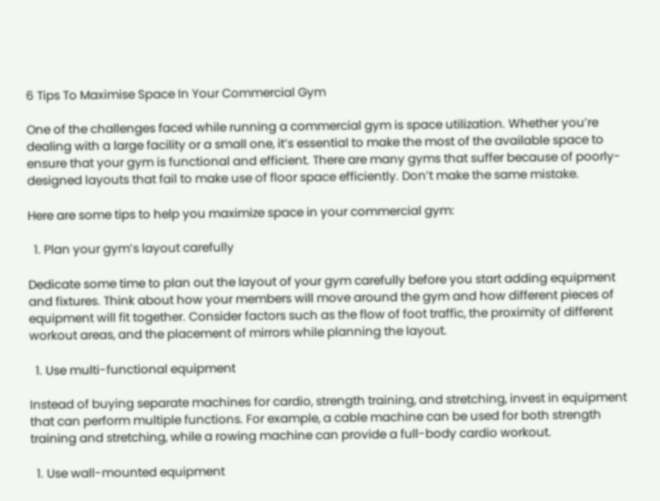6 Tips To Maximise Space In Your Commercial Gym

One of the challenges faced while running a commercial gym is space utilization. Whether you’re dealing with a large facility or a small one, it’s essential to make the most of the available space to ensure that your gym is functional and efficient. There are many gyms that suffer because of poorly-designed layouts that fail to make use of floor space efficiently. Don’t make the same mistake.

Here are some tips to help you maximize space in your commercial gym:

  1. Plan your gym’s layout carefully

Dedicate some time to plan out the layout of your gym carefully before you start adding equipment and fixtures. Think about how your members will move around the gym and how different pieces of equipment will fit together. Consider factors such as the flow of foot traffic, the proximity of different workout areas, and the placement of mirrors while planning the layout.

  1. Use multi-functional equipment

Instead of buying separate machines for cardio, strength training, and stretching, invest in equipment that can perform multiple functions. For example, a cable machine can be used for both strength training and stretching, while a rowing machine can provide a full-body cardio workout.

  1. Use wall-mounted equipment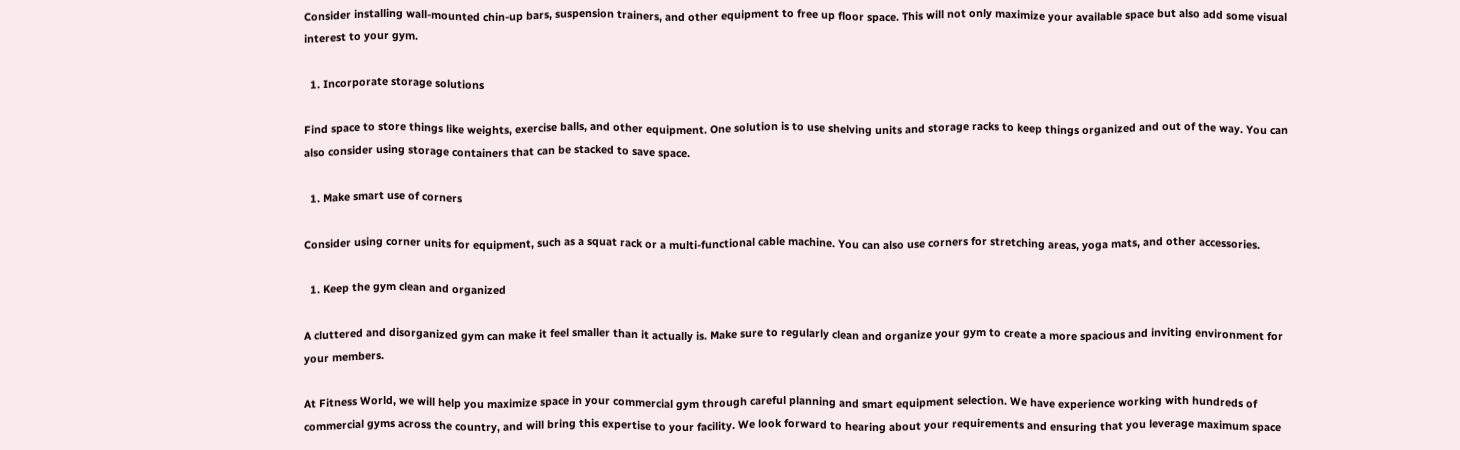Consider installing wall-mounted chin-up bars, suspension trainers, and other equipment to free up floor space. This will not only maximize your available space but also add some visual interest to your gym.

  1. Incorporate storage solutions

Find space to store things like weights, exercise balls, and other equipment. One solution is to use shelving units and storage racks to keep things organized and out of the way. You can also consider using storage containers that can be stacked to save space.

  1. Make smart use of corners

Consider using corner units for equipment, such as a squat rack or a multi-functional cable machine. You can also use corners for stretching areas, yoga mats, and other accessories.

  1. Keep the gym clean and organized

A cluttered and disorganized gym can make it feel smaller than it actually is. Make sure to regularly clean and organize your gym to create a more spacious and inviting environment for your members.

At Fitness World, we will help you maximize space in your commercial gym through careful planning and smart equipment selection. We have experience working with hundreds of commercial gyms across the country, and will bring this expertise to your facility. We look forward to hearing about your requirements and ensuring that you leverage maximum space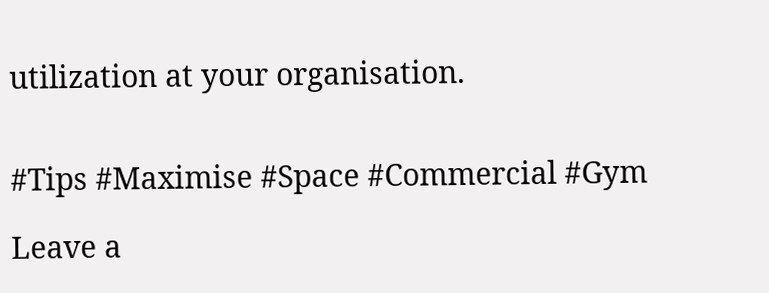utilization at your organisation.


#Tips #Maximise #Space #Commercial #Gym

Leave a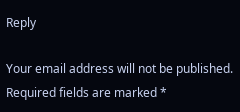Reply

Your email address will not be published. Required fields are marked *